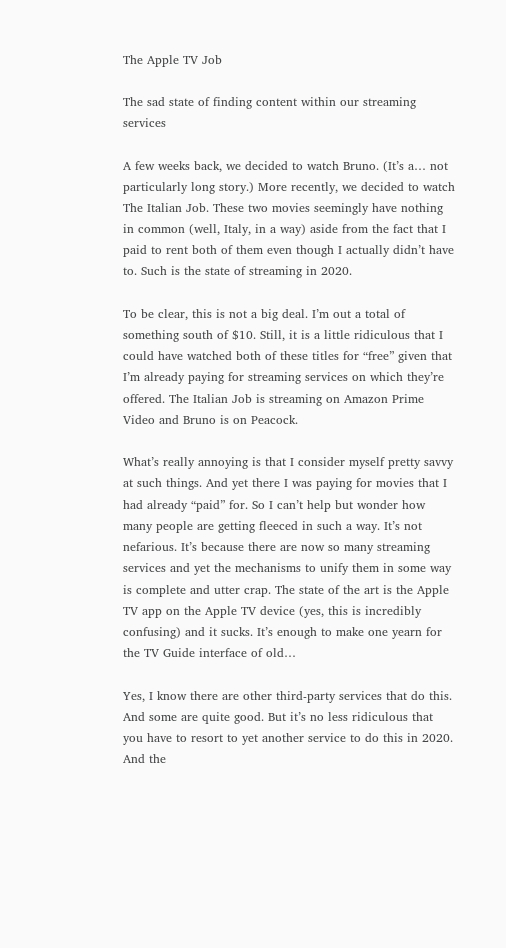The Apple TV Job

The sad state of finding content within our streaming services

A few weeks back, we decided to watch Bruno. (It’s a… not particularly long story.) More recently, we decided to watch The Italian Job. These two movies seemingly have nothing in common (well, Italy, in a way) aside from the fact that I paid to rent both of them even though I actually didn’t have to. Such is the state of streaming in 2020.

To be clear, this is not a big deal. I’m out a total of something south of $10. Still, it is a little ridiculous that I could have watched both of these titles for “free” given that I’m already paying for streaming services on which they’re offered. The Italian Job is streaming on Amazon Prime Video and Bruno is on Peacock.

What’s really annoying is that I consider myself pretty savvy at such things. And yet there I was paying for movies that I had already “paid” for. So I can’t help but wonder how many people are getting fleeced in such a way. It’s not nefarious. It’s because there are now so many streaming services and yet the mechanisms to unify them in some way is complete and utter crap. The state of the art is the Apple TV app on the Apple TV device (yes, this is incredibly confusing) and it sucks. It’s enough to make one yearn for the TV Guide interface of old…

Yes, I know there are other third-party services that do this. And some are quite good. But it’s no less ridiculous that you have to resort to yet another service to do this in 2020. And the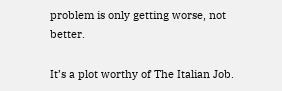problem is only getting worse, not better.

It’s a plot worthy of The Italian Job.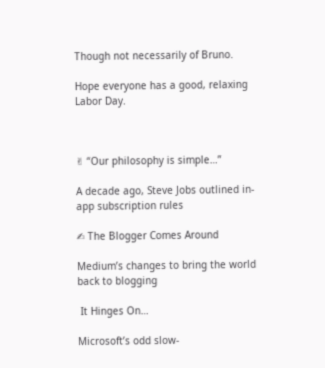Though not necessarily of Bruno.

Hope everyone has a good, relaxing Labor Day.



✌ “Our philosophy is simple…”

A decade ago, Steve Jobs outlined in-app subscription rules

✍ The Blogger Comes Around

Medium’s changes to bring the world back to blogging

 It Hinges On…

Microsoft’s odd slow-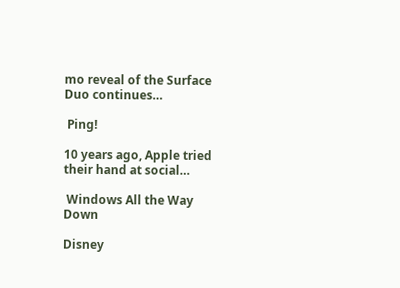mo reveal of the Surface Duo continues…

 Ping!

10 years ago, Apple tried their hand at social…

 Windows All the Way Down

Disney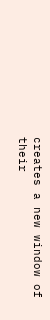creates a new window of their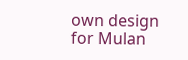own design for Mulan